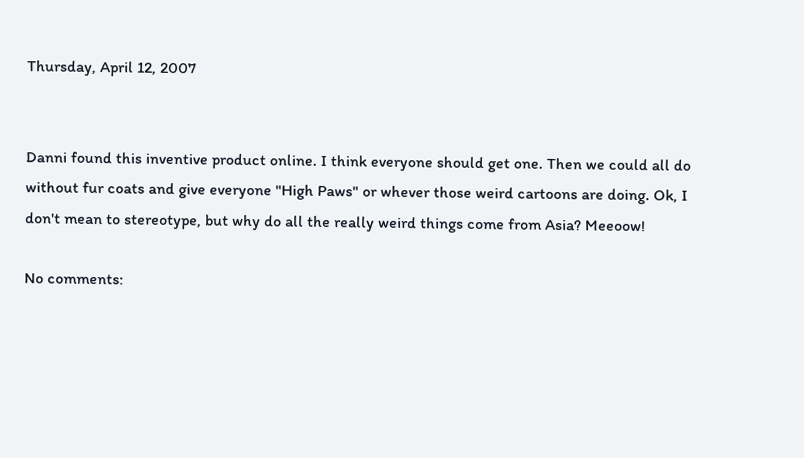Thursday, April 12, 2007


Danni found this inventive product online. I think everyone should get one. Then we could all do without fur coats and give everyone "High Paws" or whever those weird cartoons are doing. Ok, I don't mean to stereotype, but why do all the really weird things come from Asia? Meeoow!

No comments: